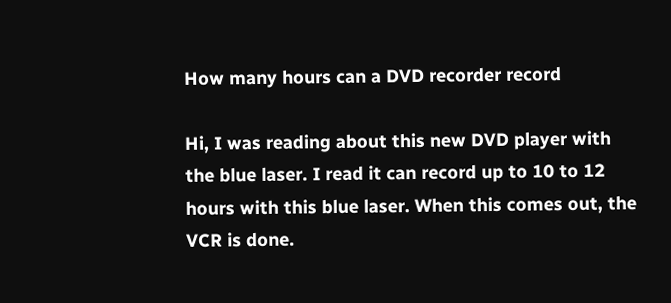How many hours can a DVD recorder record

Hi, I was reading about this new DVD player with the blue laser. I read it can record up to 10 to 12 hours with this blue laser. When this comes out, the VCR is done.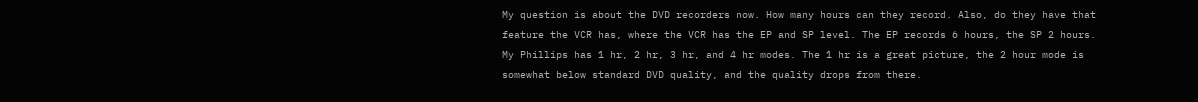My question is about the DVD recorders now. How many hours can they record. Also, do they have that feature the VCR has, where the VCR has the EP and SP level. The EP records 6 hours, the SP 2 hours.
My Phillips has 1 hr, 2 hr, 3 hr, and 4 hr modes. The 1 hr is a great picture, the 2 hour mode is somewhat below standard DVD quality, and the quality drops from there.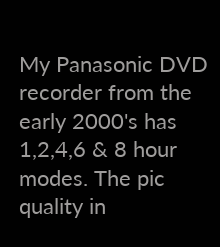My Panasonic DVD recorder from the early 2000's has 1,2,4,6 & 8 hour modes. The pic quality in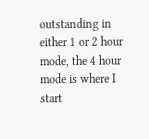outstanding in either 1 or 2 hour mode, the 4 hour mode is where I start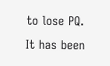to lose PQ. It has been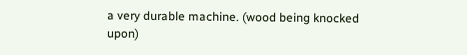a very durable machine. (wood being knocked upon)